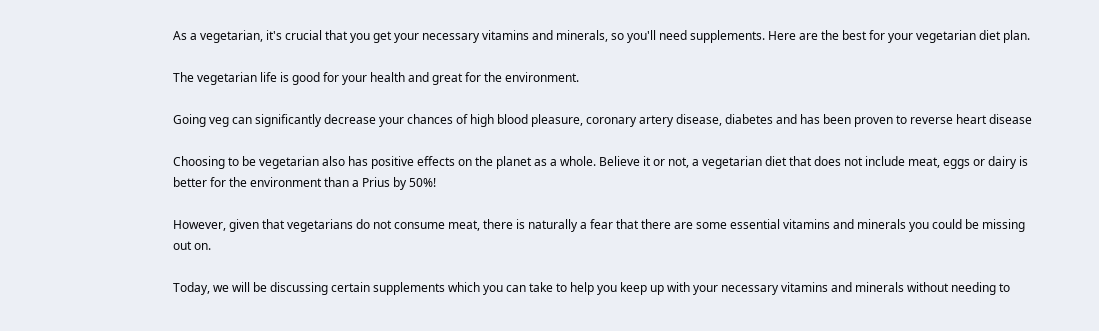As a vegetarian, it's crucial that you get your necessary vitamins and minerals, so you'll need supplements. Here are the best for your vegetarian diet plan.

The vegetarian life is good for your health and great for the environment.

Going veg can significantly decrease your chances of high blood pleasure, coronary artery disease, diabetes and has been proven to reverse heart disease

Choosing to be vegetarian also has positive effects on the planet as a whole. Believe it or not, a vegetarian diet that does not include meat, eggs or dairy is better for the environment than a Prius by 50%!

However, given that vegetarians do not consume meat, there is naturally a fear that there are some essential vitamins and minerals you could be missing out on.

Today, we will be discussing certain supplements which you can take to help you keep up with your necessary vitamins and minerals without needing to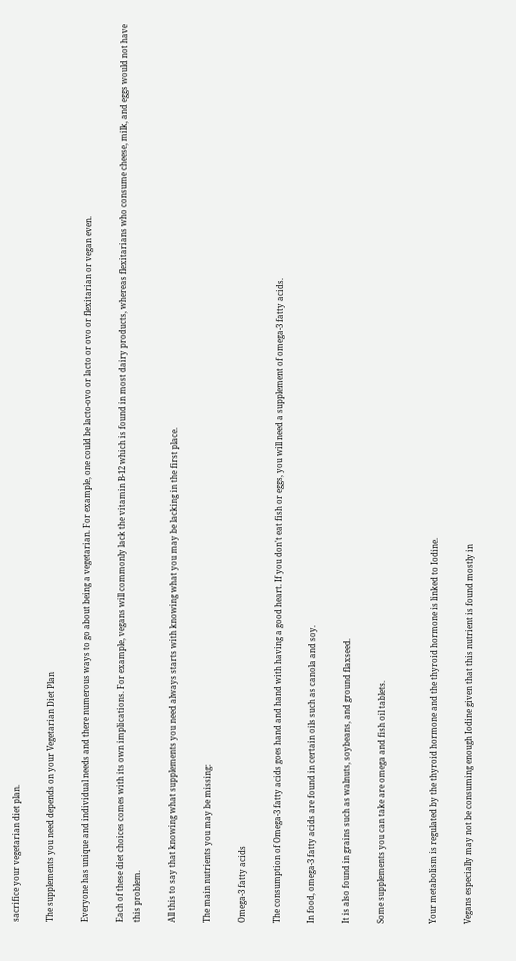sacrifice your vegetarian diet plan.

The supplements you need depends on your Vegetarian Diet Plan

Everyone has unique and individual needs and there numerous ways to go about being a vegetarian. For example, one could be lacto-ovo or lacto or ovo or flexitarian or vegan even.

Each of these diet choices comes with its own implications. For example, vegans will commonly lack the vitamin B-12 which is found in most dairy products, whereas flexitarians who consume cheese, milk, and eggs would not have this problem.

All this to say that knowing what supplements you need always starts with knowing what you may be lacking in the first place.

The main nutrients you may be missing:

Omega-3 fatty acids

The consumption of Omega-3 fatty acids goes hand and hand with having a good heart. If you don't eat fish or eggs, you will need a supplement of omega-3 fatty acids.

In food, omega-3 fatty acids are found in certain oils such as canola and soy.

It is also found in grains such as walnuts, soybeans, and ground flaxseed.

Some supplements you can take are omega and fish oil tablets.


Your metabolism is regulated by the thyroid hormone and the thyroid hormone is linked to Iodine.

Vegans especially may not be consuming enough Iodine given that this nutrient is found mostly in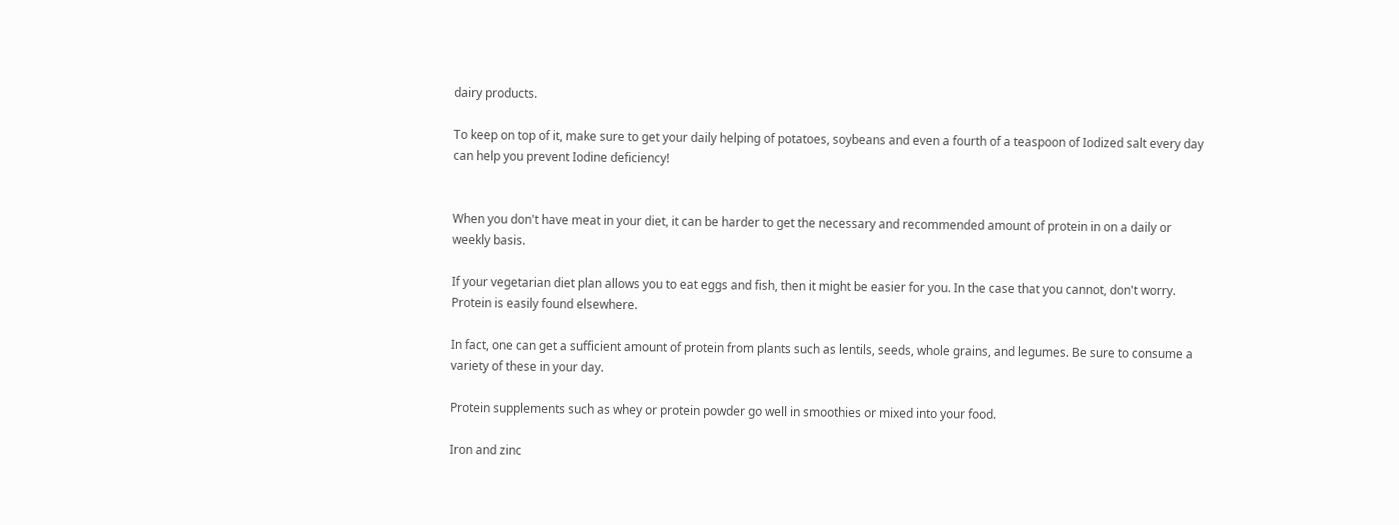dairy products.

To keep on top of it, make sure to get your daily helping of potatoes, soybeans and even a fourth of a teaspoon of Iodized salt every day can help you prevent Iodine deficiency!


When you don't have meat in your diet, it can be harder to get the necessary and recommended amount of protein in on a daily or weekly basis.

If your vegetarian diet plan allows you to eat eggs and fish, then it might be easier for you. In the case that you cannot, don't worry. Protein is easily found elsewhere.

In fact, one can get a sufficient amount of protein from plants such as lentils, seeds, whole grains, and legumes. Be sure to consume a variety of these in your day.

Protein supplements such as whey or protein powder go well in smoothies or mixed into your food.

Iron and zinc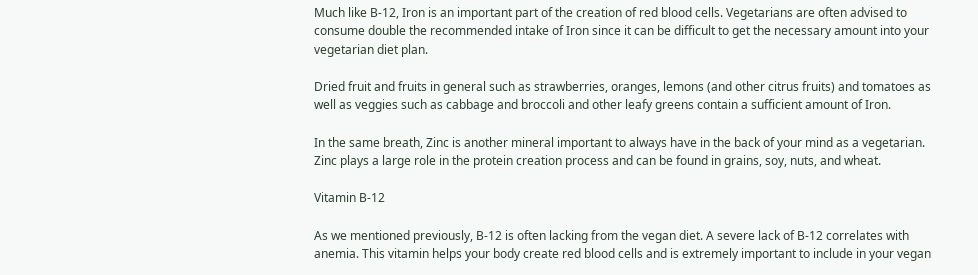Much like B-12, Iron is an important part of the creation of red blood cells. Vegetarians are often advised to consume double the recommended intake of Iron since it can be difficult to get the necessary amount into your vegetarian diet plan.

Dried fruit and fruits in general such as strawberries, oranges, lemons (and other citrus fruits) and tomatoes as well as veggies such as cabbage and broccoli and other leafy greens contain a sufficient amount of Iron.

In the same breath, Zinc is another mineral important to always have in the back of your mind as a vegetarian. Zinc plays a large role in the protein creation process and can be found in grains, soy, nuts, and wheat.

Vitamin B-12

As we mentioned previously, B-12 is often lacking from the vegan diet. A severe lack of B-12 correlates with anemia. This vitamin helps your body create red blood cells and is extremely important to include in your vegan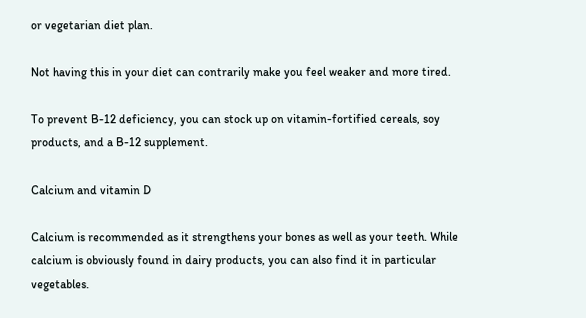or vegetarian diet plan.

Not having this in your diet can contrarily make you feel weaker and more tired.

To prevent B-12 deficiency, you can stock up on vitamin-fortified cereals, soy products, and a B-12 supplement.

Calcium and vitamin D

Calcium is recommended as it strengthens your bones as well as your teeth. While calcium is obviously found in dairy products, you can also find it in particular vegetables.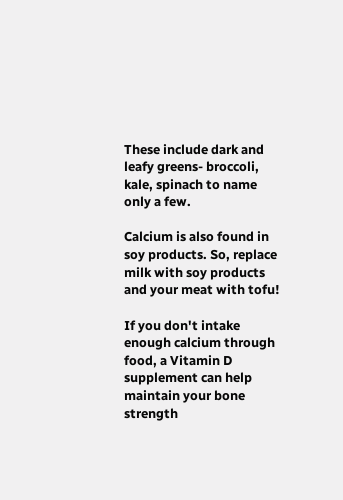These include dark and leafy greens- broccoli, kale, spinach to name only a few.

Calcium is also found in soy products. So, replace milk with soy products and your meat with tofu!

If you don't intake enough calcium through food, a Vitamin D supplement can help maintain your bone strength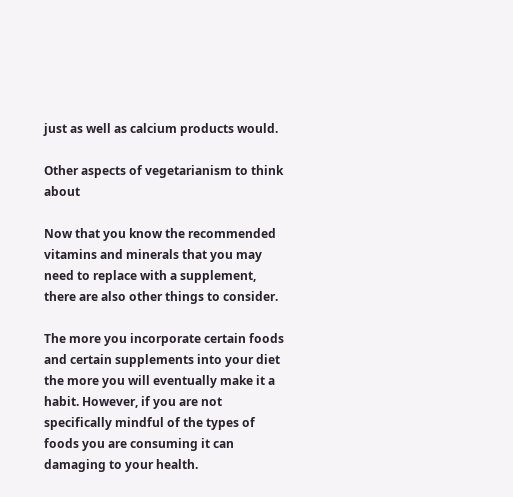just as well as calcium products would.

Other aspects of vegetarianism to think about

Now that you know the recommended vitamins and minerals that you may need to replace with a supplement, there are also other things to consider.

The more you incorporate certain foods and certain supplements into your diet the more you will eventually make it a habit. However, if you are not specifically mindful of the types of foods you are consuming it can damaging to your health.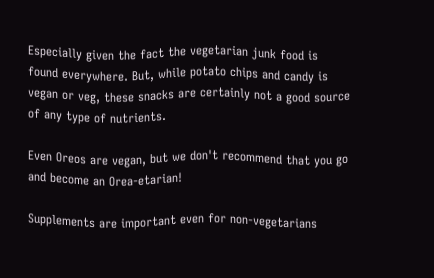Especially given the fact the vegetarian junk food is found everywhere. But, while potato chips and candy is vegan or veg, these snacks are certainly not a good source of any type of nutrients.

Even Oreos are vegan, but we don't recommend that you go and become an Orea-etarian!

Supplements are important even for non-vegetarians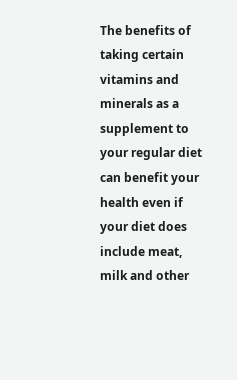The benefits of taking certain vitamins and minerals as a supplement to your regular diet can benefit your health even if your diet does include meat, milk and other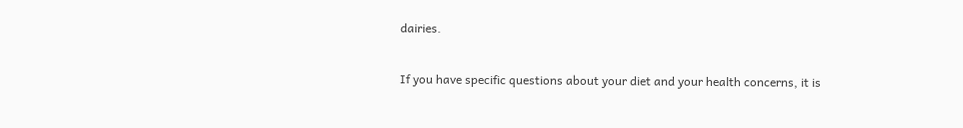dairies.

If you have specific questions about your diet and your health concerns, it is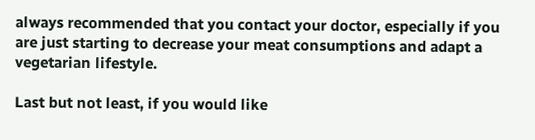always recommended that you contact your doctor, especially if you are just starting to decrease your meat consumptions and adapt a vegetarian lifestyle.

Last but not least, if you would like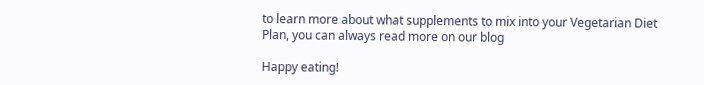to learn more about what supplements to mix into your Vegetarian Diet Plan, you can always read more on our blog

Happy eating!